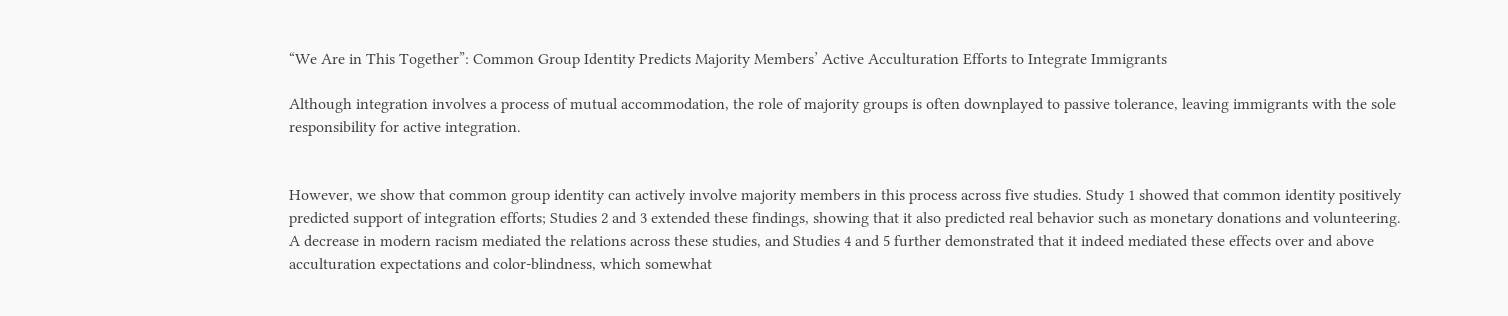“We Are in This Together”: Common Group Identity Predicts Majority Members’ Active Acculturation Efforts to Integrate Immigrants

Although integration involves a process of mutual accommodation, the role of majority groups is often downplayed to passive tolerance, leaving immigrants with the sole responsibility for active integration.


However, we show that common group identity can actively involve majority members in this process across five studies. Study 1 showed that common identity positively predicted support of integration efforts; Studies 2 and 3 extended these findings, showing that it also predicted real behavior such as monetary donations and volunteering. A decrease in modern racism mediated the relations across these studies, and Studies 4 and 5 further demonstrated that it indeed mediated these effects over and above acculturation expectations and color-blindness, which somewhat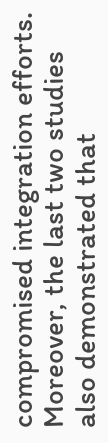compromised integration efforts. Moreover, the last two studies also demonstrated that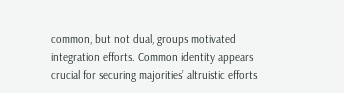common, but not dual, groups motivated integration efforts. Common identity appears crucial for securing majorities’ altruistic efforts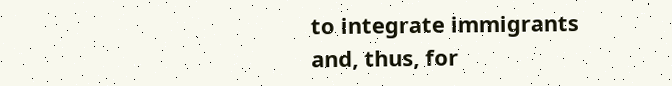to integrate immigrants and, thus, for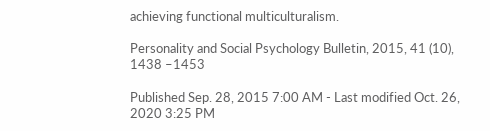achieving functional multiculturalism.

Personality and Social Psychology Bulletin, 2015, 41 (10),  1438 –1453

Published Sep. 28, 2015 7:00 AM - Last modified Oct. 26, 2020 3:25 PM